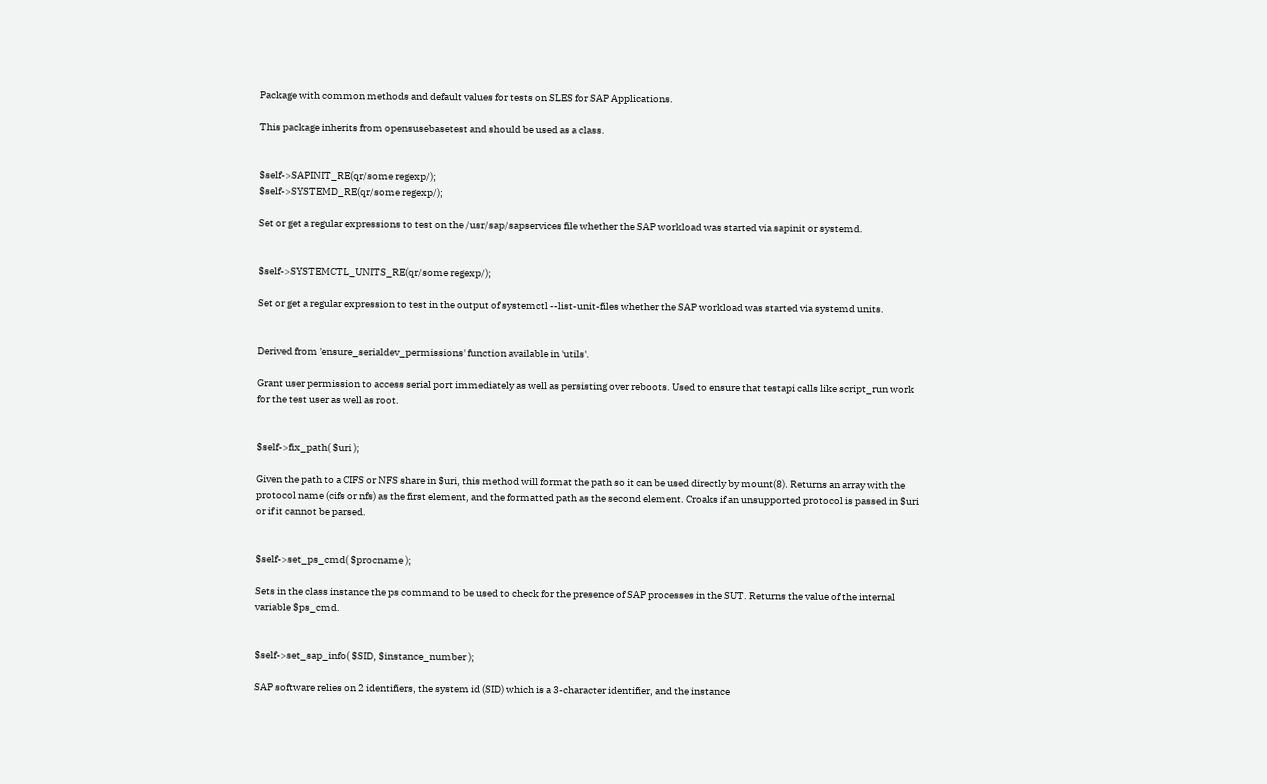Package with common methods and default values for tests on SLES for SAP Applications.

This package inherits from opensusebasetest and should be used as a class.


$self->SAPINIT_RE(qr/some regexp/);
$self->SYSTEMD_RE(qr/some regexp/);

Set or get a regular expressions to test on the /usr/sap/sapservices file whether the SAP workload was started via sapinit or systemd.


$self->SYSTEMCTL_UNITS_RE(qr/some regexp/);

Set or get a regular expression to test in the output of systemctl --list-unit-files whether the SAP workload was started via systemd units.


Derived from 'ensure_serialdev_permissions' function available in 'utils'.

Grant user permission to access serial port immediately as well as persisting over reboots. Used to ensure that testapi calls like script_run work for the test user as well as root.


$self->fix_path( $uri );

Given the path to a CIFS or NFS share in $uri, this method will format the path so it can be used directly by mount(8). Returns an array with the protocol name (cifs or nfs) as the first element, and the formatted path as the second element. Croaks if an unsupported protocol is passed in $uri or if it cannot be parsed.


$self->set_ps_cmd( $procname );

Sets in the class instance the ps command to be used to check for the presence of SAP processes in the SUT. Returns the value of the internal variable $ps_cmd.


$self->set_sap_info( $SID, $instance_number );

SAP software relies on 2 identifiers, the system id (SID) which is a 3-character identifier, and the instance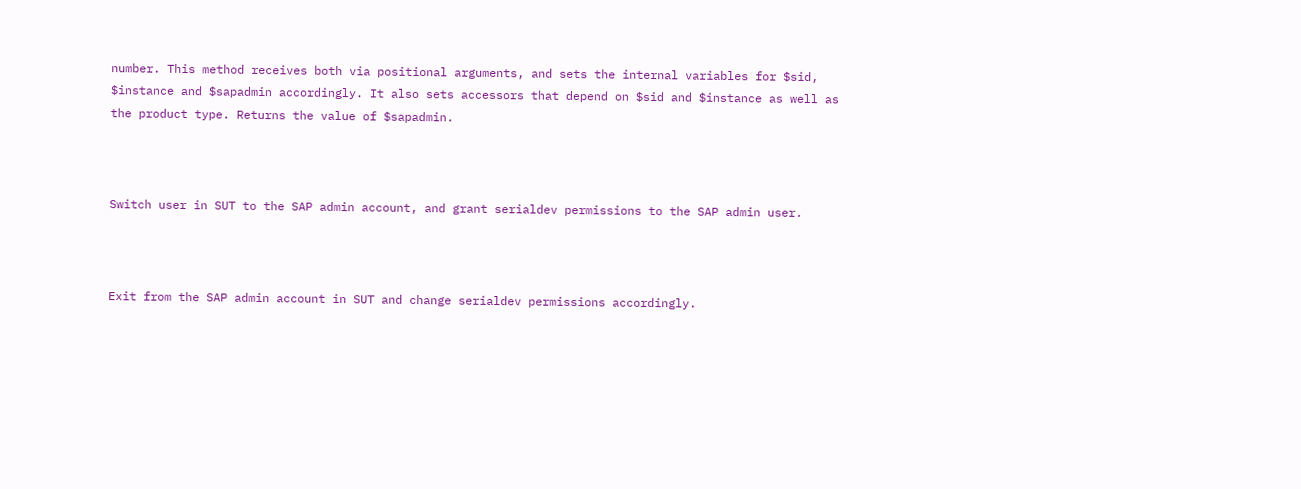number. This method receives both via positional arguments, and sets the internal variables for $sid, $instance and $sapadmin accordingly. It also sets accessors that depend on $sid and $instance as well as the product type. Returns the value of $sapadmin.



Switch user in SUT to the SAP admin account, and grant serialdev permissions to the SAP admin user.



Exit from the SAP admin account in SUT and change serialdev permissions accordingly.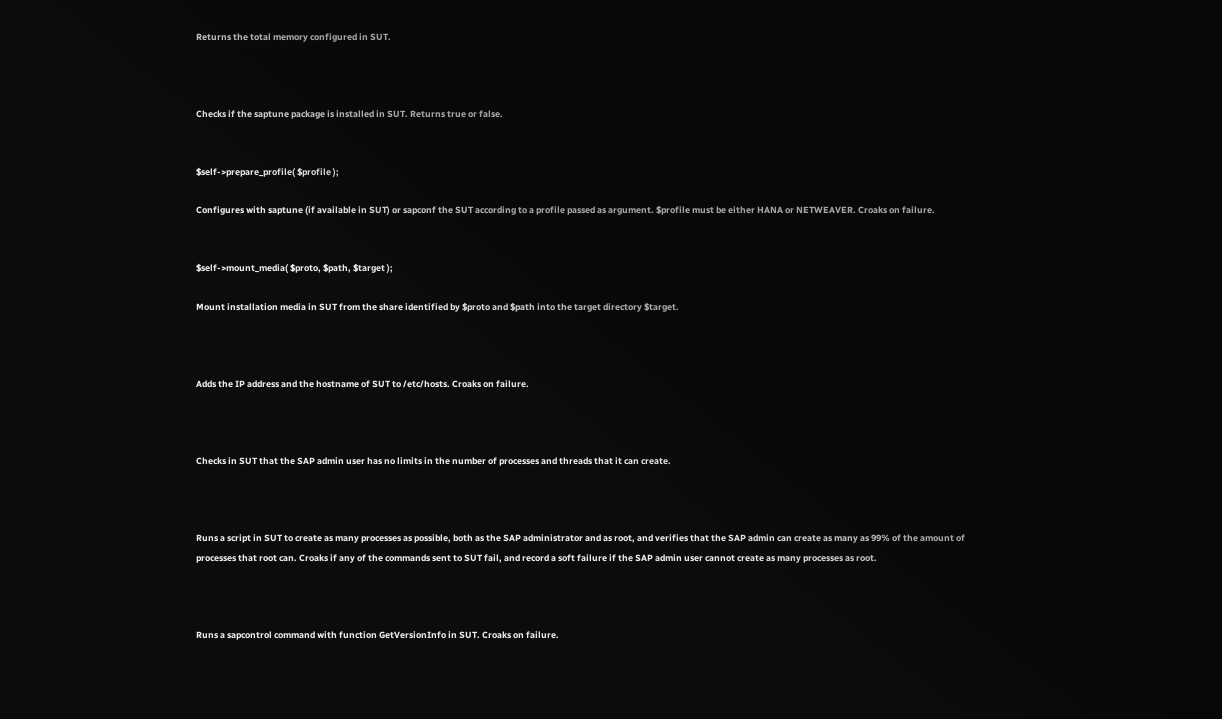Returns the total memory configured in SUT.



Checks if the saptune package is installed in SUT. Returns true or false.


$self->prepare_profile( $profile );

Configures with saptune (if available in SUT) or sapconf the SUT according to a profile passed as argument. $profile must be either HANA or NETWEAVER. Croaks on failure.


$self->mount_media( $proto, $path, $target );

Mount installation media in SUT from the share identified by $proto and $path into the target directory $target.



Adds the IP address and the hostname of SUT to /etc/hosts. Croaks on failure.



Checks in SUT that the SAP admin user has no limits in the number of processes and threads that it can create.



Runs a script in SUT to create as many processes as possible, both as the SAP administrator and as root, and verifies that the SAP admin can create as many as 99% of the amount of processes that root can. Croaks if any of the commands sent to SUT fail, and record a soft failure if the SAP admin user cannot create as many processes as root.



Runs a sapcontrol command with function GetVersionInfo in SUT. Croaks on failure.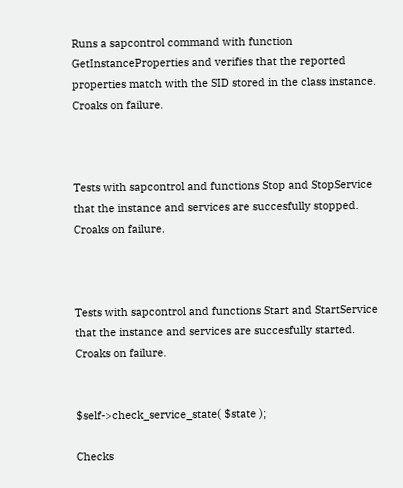Runs a sapcontrol command with function GetInstanceProperties and verifies that the reported properties match with the SID stored in the class instance. Croaks on failure.



Tests with sapcontrol and functions Stop and StopService that the instance and services are succesfully stopped. Croaks on failure.



Tests with sapcontrol and functions Start and StartService that the instance and services are succesfully started. Croaks on failure.


$self->check_service_state( $state );

Checks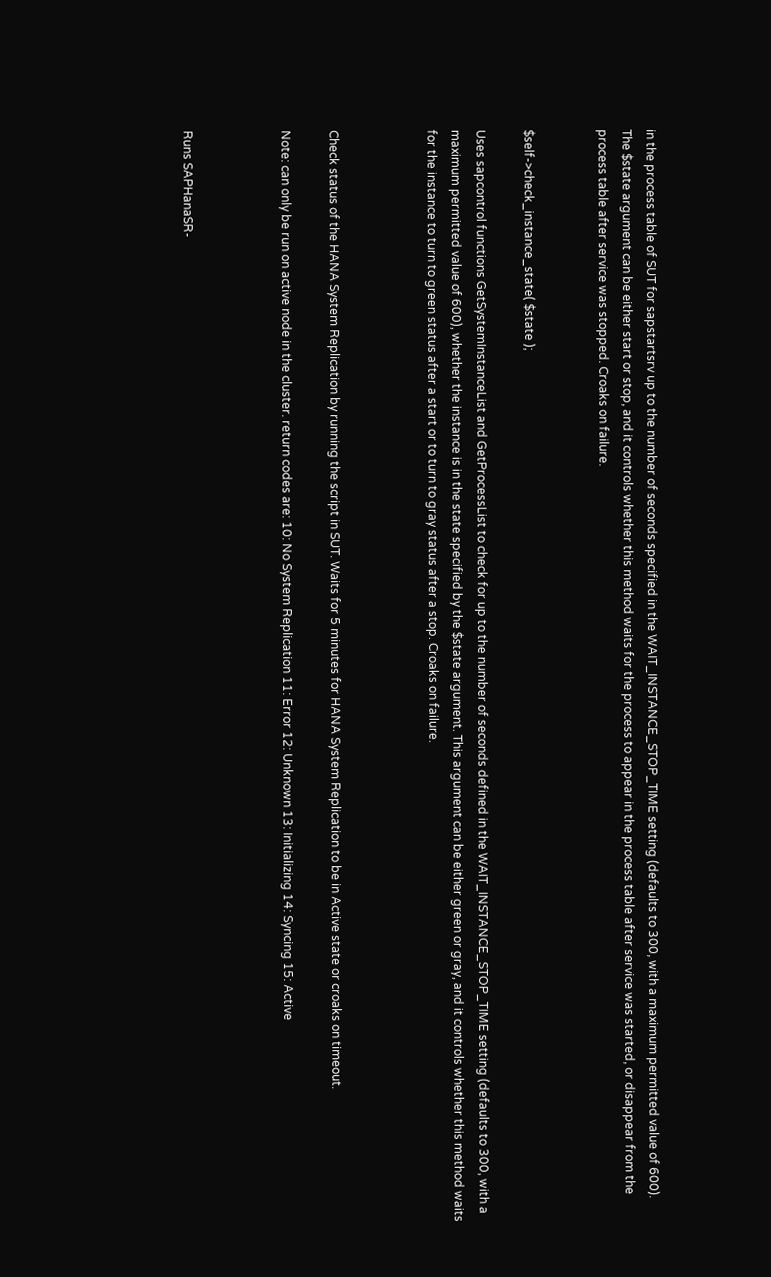in the process table of SUT for sapstartsrv up to the number of seconds specified in the WAIT_INSTANCE_STOP_TIME setting (defaults to 300, with a maximum permitted value of 600). The $state argument can be either start or stop, and it controls whether this method waits for the process to appear in the process table after service was started, or disappear from the process table after service was stopped. Croaks on failure.


$self->check_instance_state( $state );

Uses sapcontrol functions GetSystemInstanceList and GetProcessList to check for up to the number of seconds defined in the WAIT_INSTANCE_STOP_TIME setting (defaults to 300, with a maximum permitted value of 600), whether the instance is in the state specified by the $state argument. This argument can be either green or gray, and it controls whether this method waits for the instance to turn to green status after a start or to turn to gray status after a stop. Croaks on failure.



Check status of the HANA System Replication by running the script in SUT. Waits for 5 minutes for HANA System Replication to be in Active state or croaks on timeout.

Note: can only be run on active node in the cluster. return codes are: 10: No System Replication 11: Error 12: Unknown 13: Initializing 14: Syncing 15: Active



Runs SAPHanaSR-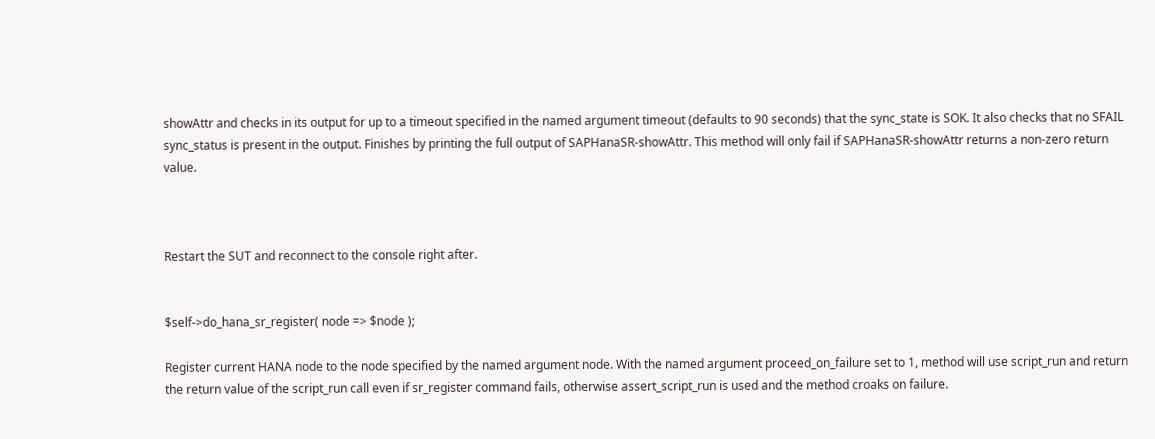showAttr and checks in its output for up to a timeout specified in the named argument timeout (defaults to 90 seconds) that the sync_state is SOK. It also checks that no SFAIL sync_status is present in the output. Finishes by printing the full output of SAPHanaSR-showAttr. This method will only fail if SAPHanaSR-showAttr returns a non-zero return value.



Restart the SUT and reconnect to the console right after.


$self->do_hana_sr_register( node => $node );

Register current HANA node to the node specified by the named argument node. With the named argument proceed_on_failure set to 1, method will use script_run and return the return value of the script_run call even if sr_register command fails, otherwise assert_script_run is used and the method croaks on failure.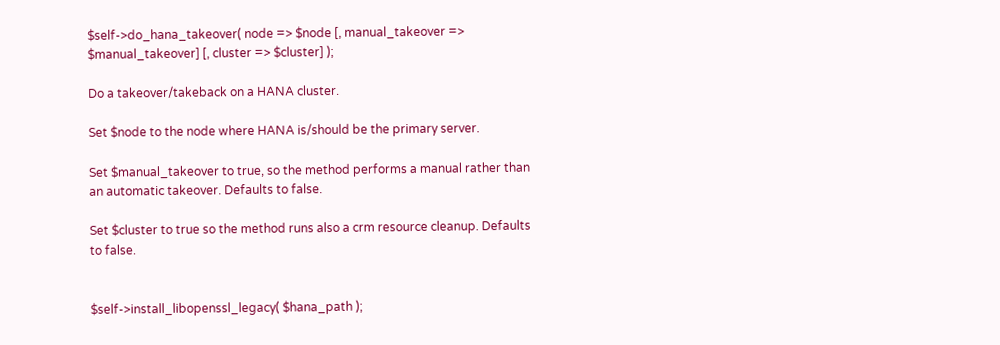$self->do_hana_takeover( node => $node [, manual_takeover => $manual_takeover] [, cluster => $cluster] );

Do a takeover/takeback on a HANA cluster.

Set $node to the node where HANA is/should be the primary server.

Set $manual_takeover to true, so the method performs a manual rather than an automatic takeover. Defaults to false.

Set $cluster to true so the method runs also a crm resource cleanup. Defaults to false.


$self->install_libopenssl_legacy( $hana_path );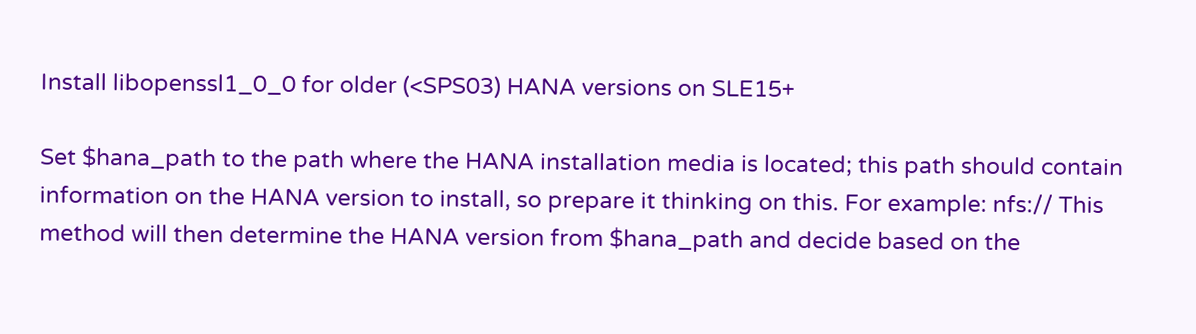Install libopenssl1_0_0 for older (<SPS03) HANA versions on SLE15+

Set $hana_path to the path where the HANA installation media is located; this path should contain information on the HANA version to install, so prepare it thinking on this. For example: nfs:// This method will then determine the HANA version from $hana_path and decide based on the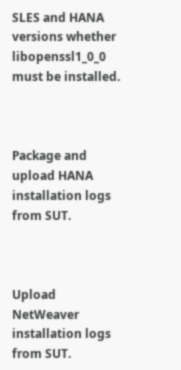SLES and HANA versions whether libopenssl1_0_0 must be installed.



Package and upload HANA installation logs from SUT.



Upload NetWeaver installation logs from SUT.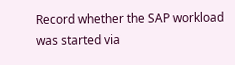Record whether the SAP workload was started via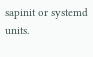sapinit or systemd units.